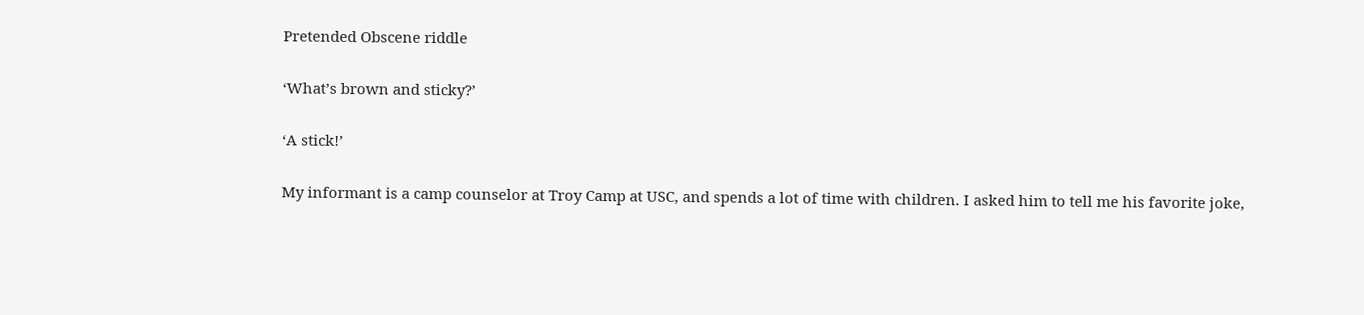Pretended Obscene riddle

‘What’s brown and sticky?’

‘A stick!’

My informant is a camp counselor at Troy Camp at USC, and spends a lot of time with children. I asked him to tell me his favorite joke,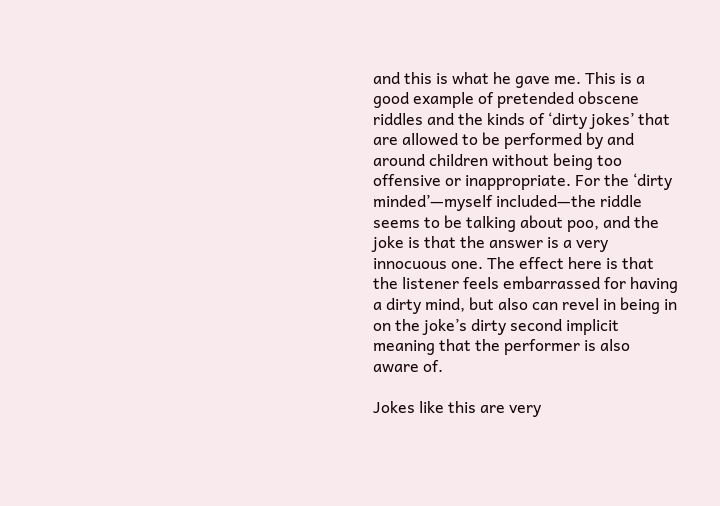and this is what he gave me. This is a good example of pretended obscene riddles and the kinds of ‘dirty jokes’ that are allowed to be performed by and around children without being too offensive or inappropriate. For the ‘dirty minded’—myself included—the riddle seems to be talking about poo, and the joke is that the answer is a very innocuous one. The effect here is that the listener feels embarrassed for having a dirty mind, but also can revel in being in on the joke’s dirty second implicit meaning that the performer is also aware of.

Jokes like this are very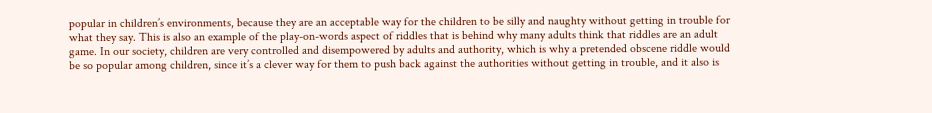popular in children’s environments, because they are an acceptable way for the children to be silly and naughty without getting in trouble for what they say. This is also an example of the play-on-words aspect of riddles that is behind why many adults think that riddles are an adult game. In our society, children are very controlled and disempowered by adults and authority, which is why a pretended obscene riddle would be so popular among children, since it’s a clever way for them to push back against the authorities without getting in trouble, and it also is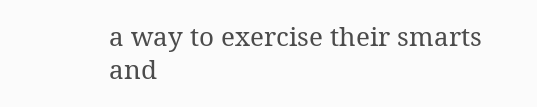a way to exercise their smarts and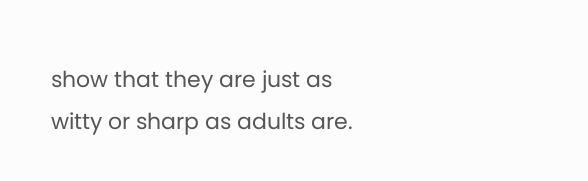show that they are just as witty or sharp as adults are.